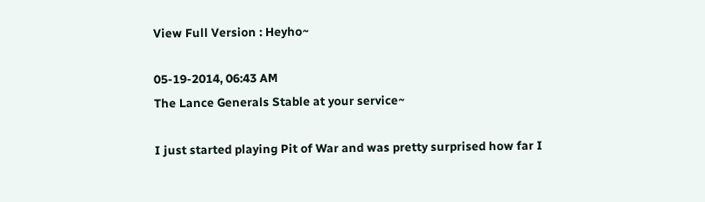View Full Version : Heyho~

05-19-2014, 06:43 AM
The Lance Generals Stable at your service~

I just started playing Pit of War and was pretty surprised how far I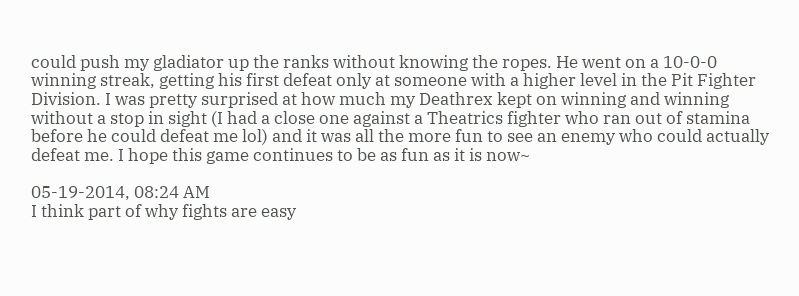could push my gladiator up the ranks without knowing the ropes. He went on a 10-0-0 winning streak, getting his first defeat only at someone with a higher level in the Pit Fighter Division. I was pretty surprised at how much my Deathrex kept on winning and winning without a stop in sight (I had a close one against a Theatrics fighter who ran out of stamina before he could defeat me lol) and it was all the more fun to see an enemy who could actually defeat me. I hope this game continues to be as fun as it is now~

05-19-2014, 08:24 AM
I think part of why fights are easy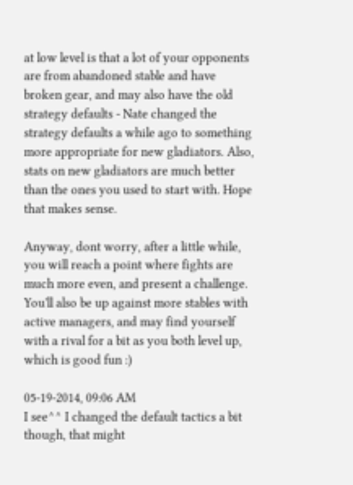at low level is that a lot of your opponents are from abandoned stable and have broken gear, and may also have the old strategy defaults - Nate changed the strategy defaults a while ago to something more appropriate for new gladiators. Also, stats on new gladiators are much better than the ones you used to start with. Hope that makes sense.

Anyway, dont worry, after a little while, you will reach a point where fights are much more even, and present a challenge. You'll also be up against more stables with active managers, and may find yourself with a rival for a bit as you both level up, which is good fun :)

05-19-2014, 09:06 AM
I see^^ I changed the default tactics a bit though, that might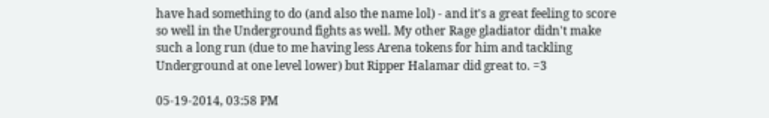have had something to do (and also the name lol) - and it's a great feeling to score so well in the Underground fights as well. My other Rage gladiator didn't make such a long run (due to me having less Arena tokens for him and tackling Underground at one level lower) but Ripper Halamar did great to. =3

05-19-2014, 03:58 PM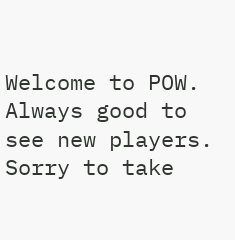Welcome to POW. Always good to see new players. Sorry to take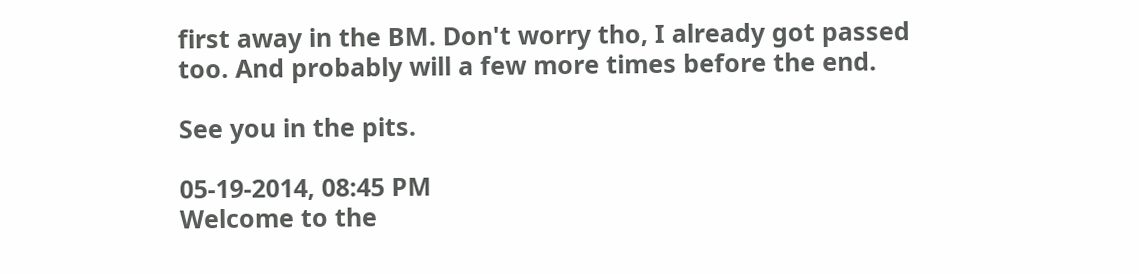first away in the BM. Don't worry tho, I already got passed too. And probably will a few more times before the end.

See you in the pits.

05-19-2014, 08:45 PM
Welcome to the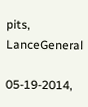pits, LanceGeneral

05-19-2014,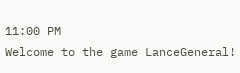11:00 PM
Welcome to the game LanceGeneral!